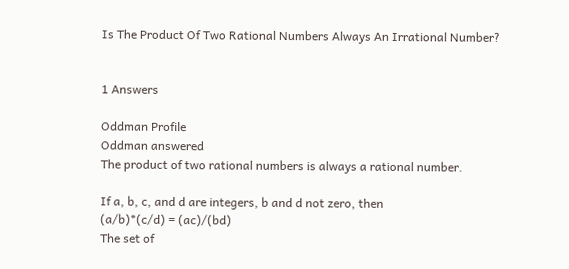Is The Product Of Two Rational Numbers Always An Irrational Number?


1 Answers

Oddman Profile
Oddman answered
The product of two rational numbers is always a rational number.

If a, b, c, and d are integers, b and d not zero, then
(a/b)*(c/d) = (ac)/(bd)
The set of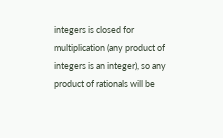integers is closed for multiplication (any product of integers is an integer), so any product of rationals will be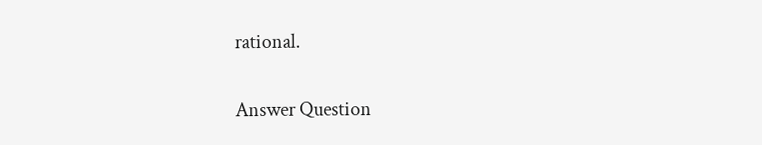rational.

Answer Question